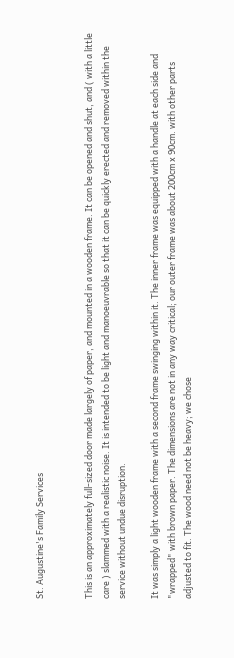St. Augustine's Family Services


This is an approximately full-sized door made largely of paper, and mounted in a wooden frame. It can be opened and shut, and ( with a little care ) slammed with a realistic noise. It is intended to be light and manoeuvrable so that it can be quickly erected and removed within the service without undue disruption.

It was simply a light wooden frame with a second frame swinging within it. The inner frame was equipped with a handle at each side and "wrapped" with brown paper. The dimensions are not in any way critical; our outer frame was about 200cm x 90cm. with other parts adjusted to fit. The wood need not be heavy; we chose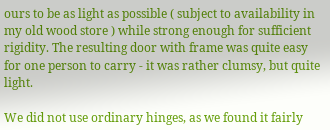ours to be as light as possible ( subject to availability in my old wood store ) while strong enough for sufficient rigidity. The resulting door with frame was quite easy for one person to carry - it was rather clumsy, but quite light.

We did not use ordinary hinges, as we found it fairly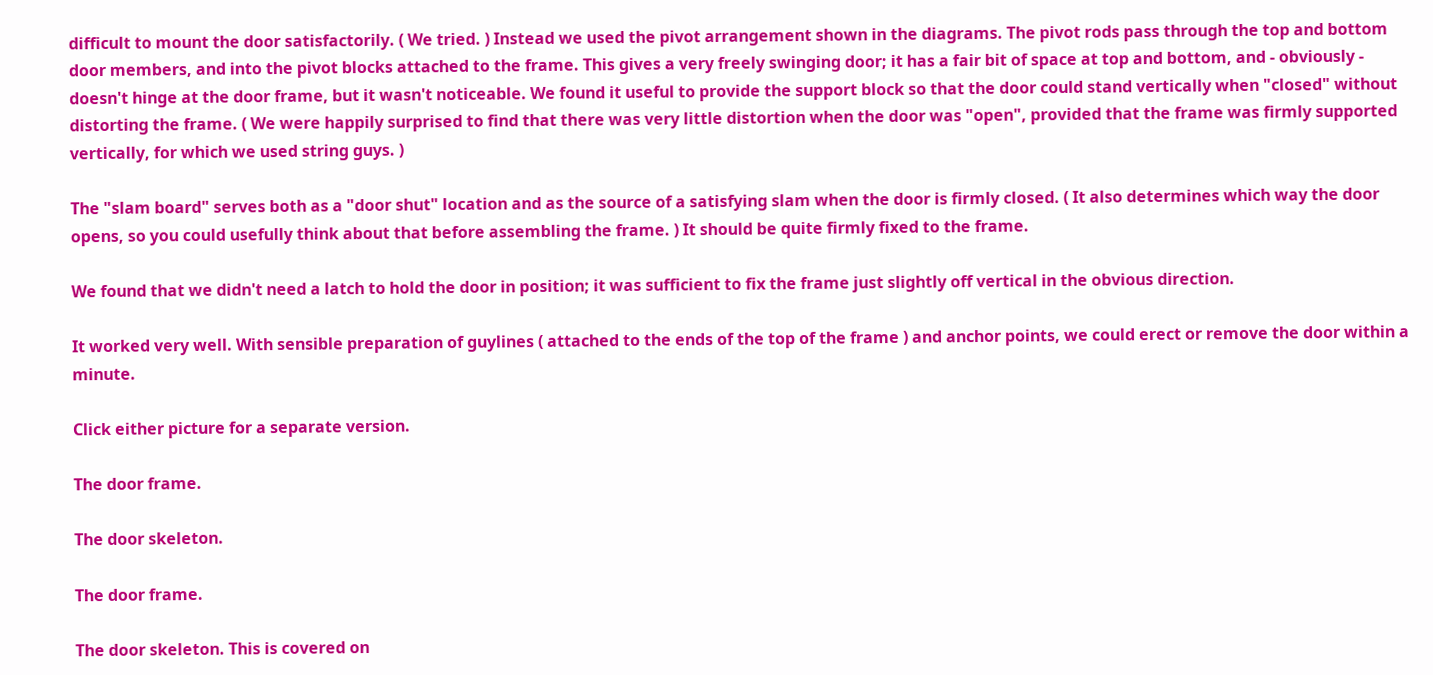difficult to mount the door satisfactorily. ( We tried. ) Instead we used the pivot arrangement shown in the diagrams. The pivot rods pass through the top and bottom door members, and into the pivot blocks attached to the frame. This gives a very freely swinging door; it has a fair bit of space at top and bottom, and - obviously - doesn't hinge at the door frame, but it wasn't noticeable. We found it useful to provide the support block so that the door could stand vertically when "closed" without distorting the frame. ( We were happily surprised to find that there was very little distortion when the door was "open", provided that the frame was firmly supported vertically, for which we used string guys. )

The "slam board" serves both as a "door shut" location and as the source of a satisfying slam when the door is firmly closed. ( It also determines which way the door opens, so you could usefully think about that before assembling the frame. ) It should be quite firmly fixed to the frame.

We found that we didn't need a latch to hold the door in position; it was sufficient to fix the frame just slightly off vertical in the obvious direction.

It worked very well. With sensible preparation of guylines ( attached to the ends of the top of the frame ) and anchor points, we could erect or remove the door within a minute.

Click either picture for a separate version.

The door frame.

The door skeleton.

The door frame.

The door skeleton. This is covered on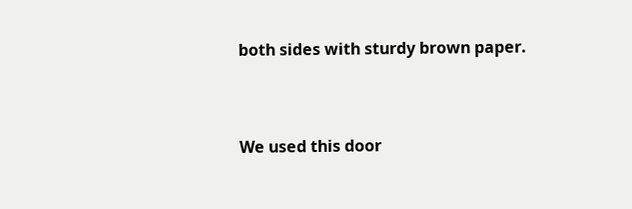both sides with sturdy brown paper.


We used this door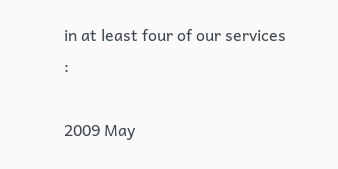in at least four of our services :

2009 May